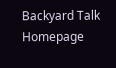Backyard Talk Homepage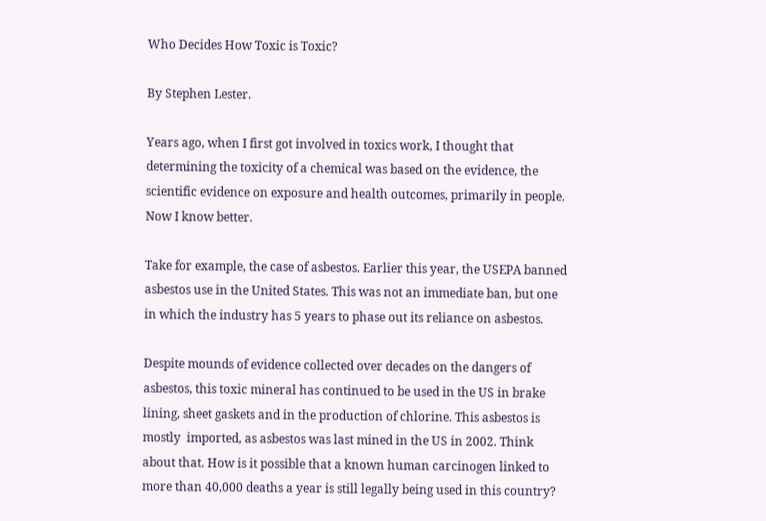Who Decides How Toxic is Toxic?

By Stephen Lester.

Years ago, when I first got involved in toxics work, I thought that determining the toxicity of a chemical was based on the evidence, the scientific evidence on exposure and health outcomes, primarily in people. Now I know better.

Take for example, the case of asbestos. Earlier this year, the USEPA banned asbestos use in the United States. This was not an immediate ban, but one in which the industry has 5 years to phase out its reliance on asbestos.

Despite mounds of evidence collected over decades on the dangers of asbestos, this toxic mineral has continued to be used in the US in brake lining, sheet gaskets and in the production of chlorine. This asbestos is mostly  imported, as asbestos was last mined in the US in 2002. Think about that. How is it possible that a known human carcinogen linked to more than 40,000 deaths a year is still legally being used in this country?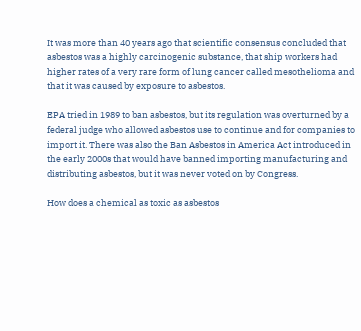It was more than 40 years ago that scientific consensus concluded that asbestos was a highly carcinogenic substance, that ship workers had higher rates of a very rare form of lung cancer called mesothelioma and that it was caused by exposure to asbestos.

EPA tried in 1989 to ban asbestos, but its regulation was overturned by a federal judge who allowed asbestos use to continue and for companies to import it. There was also the Ban Asbestos in America Act introduced in the early 2000s that would have banned importing manufacturing and distributing asbestos, but it was never voted on by Congress.

How does a chemical as toxic as asbestos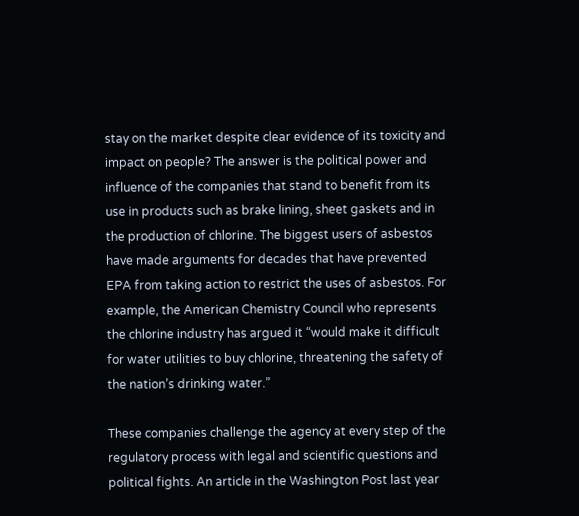stay on the market despite clear evidence of its toxicity and impact on people? The answer is the political power and influence of the companies that stand to benefit from its use in products such as brake lining, sheet gaskets and in the production of chlorine. The biggest users of asbestos have made arguments for decades that have prevented EPA from taking action to restrict the uses of asbestos. For example, the American Chemistry Council who represents the chlorine industry has argued it “would make it difficult for water utilities to buy chlorine, threatening the safety of the nation’s drinking water.”

These companies challenge the agency at every step of the regulatory process with legal and scientific questions and political fights. An article in the Washington Post last year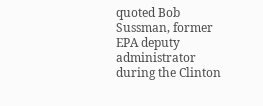quoted Bob Sussman, former EPA deputy administrator during the Clinton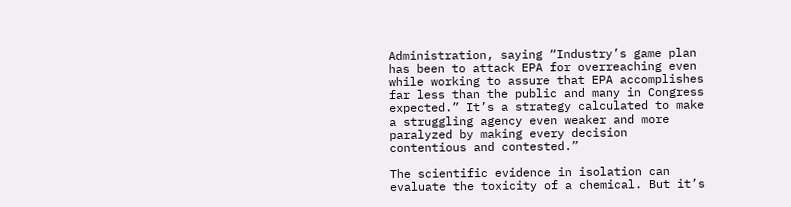Administration, saying “Industry’s game plan has been to attack EPA for overreaching even while working to assure that EPA accomplishes far less than the public and many in Congress expected.” It’s a strategy calculated to make a struggling agency even weaker and more paralyzed by making every decision  contentious and contested.”

The scientific evidence in isolation can evaluate the toxicity of a chemical. But it’s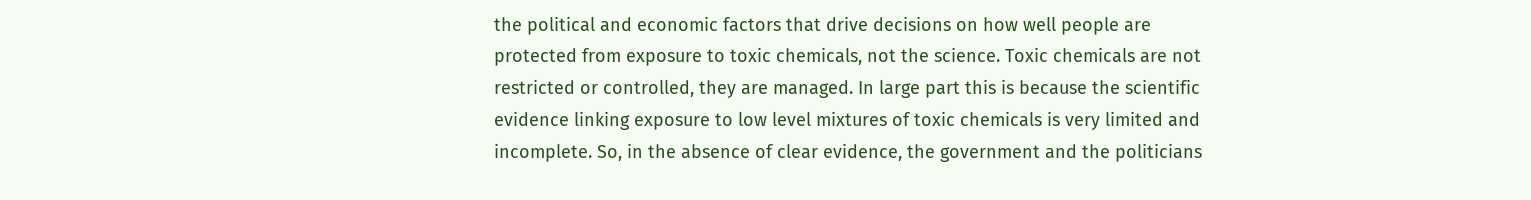the political and economic factors that drive decisions on how well people are protected from exposure to toxic chemicals, not the science. Toxic chemicals are not restricted or controlled, they are managed. In large part this is because the scientific evidence linking exposure to low level mixtures of toxic chemicals is very limited and incomplete. So, in the absence of clear evidence, the government and the politicians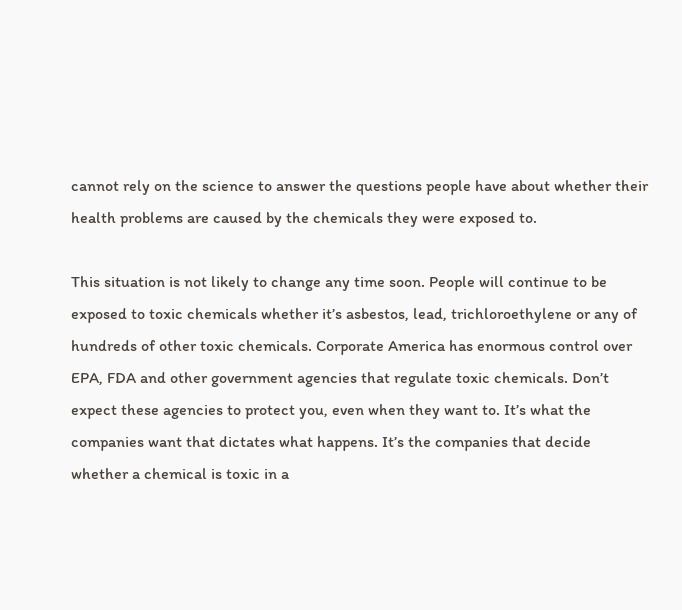cannot rely on the science to answer the questions people have about whether their health problems are caused by the chemicals they were exposed to.

This situation is not likely to change any time soon. People will continue to be exposed to toxic chemicals whether it’s asbestos, lead, trichloroethylene or any of hundreds of other toxic chemicals. Corporate America has enormous control over EPA, FDA and other government agencies that regulate toxic chemicals. Don’t expect these agencies to protect you, even when they want to. It’s what the companies want that dictates what happens. It’s the companies that decide whether a chemical is toxic in a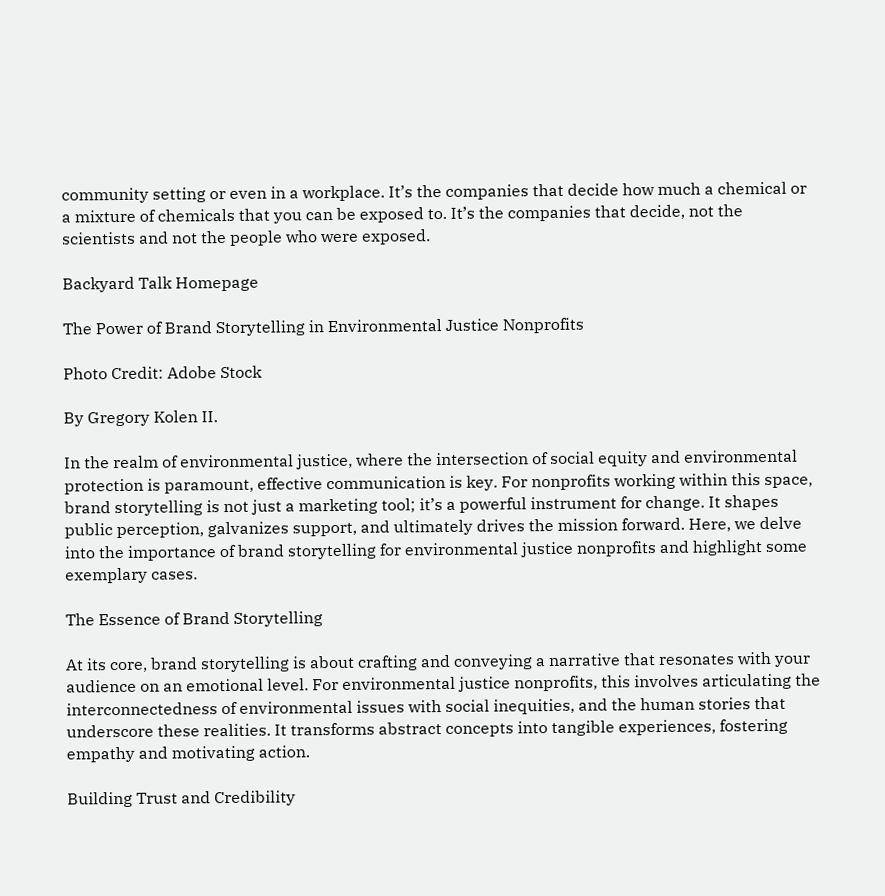community setting or even in a workplace. It’s the companies that decide how much a chemical or a mixture of chemicals that you can be exposed to. It’s the companies that decide, not the scientists and not the people who were exposed.

Backyard Talk Homepage

The Power of Brand Storytelling in Environmental Justice Nonprofits

Photo Credit: Adobe Stock

By Gregory Kolen II.

In the realm of environmental justice, where the intersection of social equity and environmental protection is paramount, effective communication is key. For nonprofits working within this space, brand storytelling is not just a marketing tool; it’s a powerful instrument for change. It shapes public perception, galvanizes support, and ultimately drives the mission forward. Here, we delve into the importance of brand storytelling for environmental justice nonprofits and highlight some exemplary cases.

The Essence of Brand Storytelling

At its core, brand storytelling is about crafting and conveying a narrative that resonates with your audience on an emotional level. For environmental justice nonprofits, this involves articulating the interconnectedness of environmental issues with social inequities, and the human stories that underscore these realities. It transforms abstract concepts into tangible experiences, fostering empathy and motivating action.

Building Trust and Credibility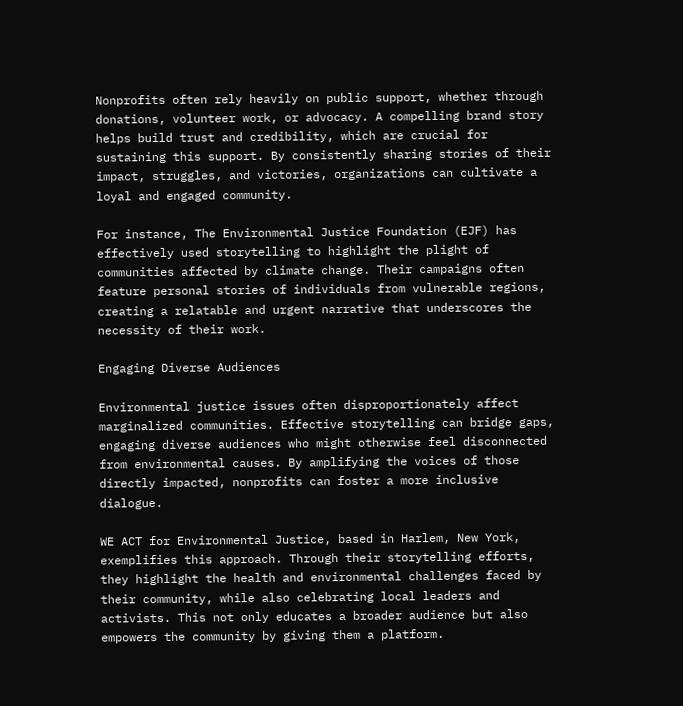Nonprofits often rely heavily on public support, whether through donations, volunteer work, or advocacy. A compelling brand story helps build trust and credibility, which are crucial for sustaining this support. By consistently sharing stories of their impact, struggles, and victories, organizations can cultivate a loyal and engaged community.

For instance, The Environmental Justice Foundation (EJF) has effectively used storytelling to highlight the plight of communities affected by climate change. Their campaigns often feature personal stories of individuals from vulnerable regions, creating a relatable and urgent narrative that underscores the necessity of their work.

Engaging Diverse Audiences

Environmental justice issues often disproportionately affect marginalized communities. Effective storytelling can bridge gaps, engaging diverse audiences who might otherwise feel disconnected from environmental causes. By amplifying the voices of those directly impacted, nonprofits can foster a more inclusive dialogue.

WE ACT for Environmental Justice, based in Harlem, New York, exemplifies this approach. Through their storytelling efforts, they highlight the health and environmental challenges faced by their community, while also celebrating local leaders and activists. This not only educates a broader audience but also empowers the community by giving them a platform.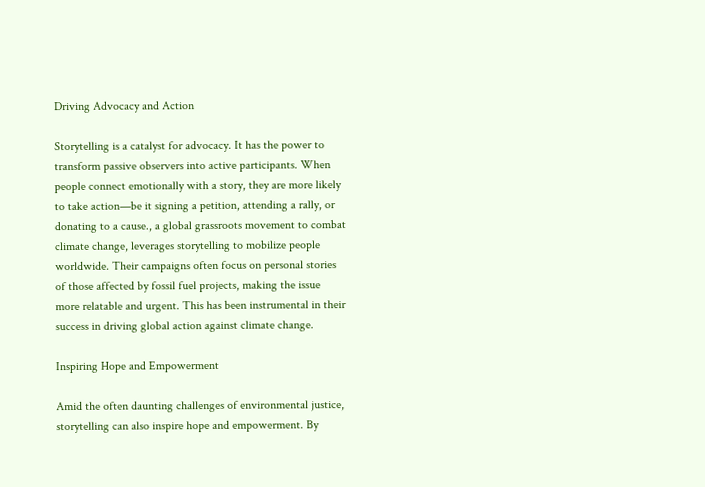Driving Advocacy and Action

Storytelling is a catalyst for advocacy. It has the power to transform passive observers into active participants. When people connect emotionally with a story, they are more likely to take action—be it signing a petition, attending a rally, or donating to a cause., a global grassroots movement to combat climate change, leverages storytelling to mobilize people worldwide. Their campaigns often focus on personal stories of those affected by fossil fuel projects, making the issue more relatable and urgent. This has been instrumental in their success in driving global action against climate change.

Inspiring Hope and Empowerment

Amid the often daunting challenges of environmental justice, storytelling can also inspire hope and empowerment. By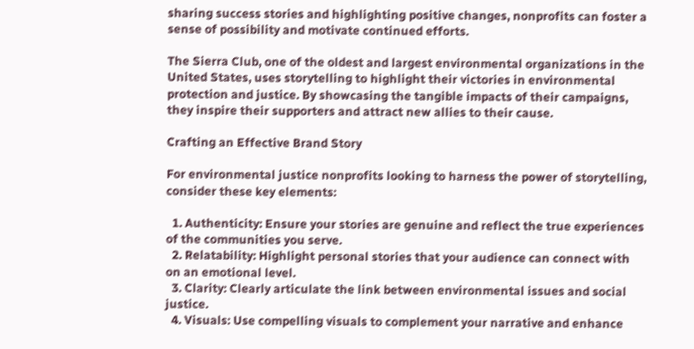sharing success stories and highlighting positive changes, nonprofits can foster a sense of possibility and motivate continued efforts.

The Sierra Club, one of the oldest and largest environmental organizations in the United States, uses storytelling to highlight their victories in environmental protection and justice. By showcasing the tangible impacts of their campaigns, they inspire their supporters and attract new allies to their cause.

Crafting an Effective Brand Story

For environmental justice nonprofits looking to harness the power of storytelling, consider these key elements:

  1. Authenticity: Ensure your stories are genuine and reflect the true experiences of the communities you serve.
  2. Relatability: Highlight personal stories that your audience can connect with on an emotional level.
  3. Clarity: Clearly articulate the link between environmental issues and social justice.
  4. Visuals: Use compelling visuals to complement your narrative and enhance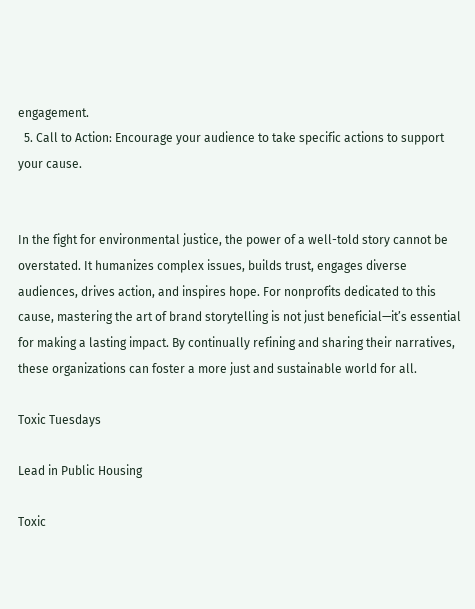engagement.
  5. Call to Action: Encourage your audience to take specific actions to support your cause.


In the fight for environmental justice, the power of a well-told story cannot be overstated. It humanizes complex issues, builds trust, engages diverse audiences, drives action, and inspires hope. For nonprofits dedicated to this cause, mastering the art of brand storytelling is not just beneficial—it’s essential for making a lasting impact. By continually refining and sharing their narratives, these organizations can foster a more just and sustainable world for all.

Toxic Tuesdays

Lead in Public Housing

Toxic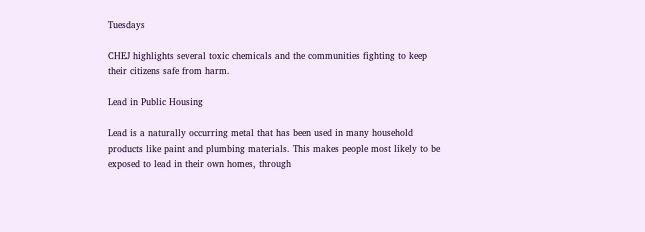Tuesdays

CHEJ highlights several toxic chemicals and the communities fighting to keep their citizens safe from harm.

Lead in Public Housing

Lead is a naturally occurring metal that has been used in many household products like paint and plumbing materials. This makes people most likely to be exposed to lead in their own homes, through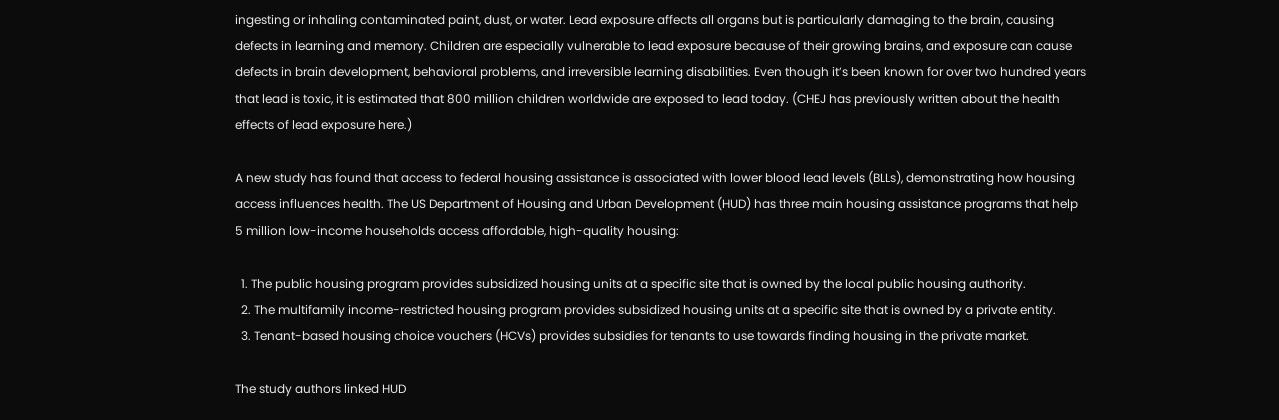ingesting or inhaling contaminated paint, dust, or water. Lead exposure affects all organs but is particularly damaging to the brain, causing defects in learning and memory. Children are especially vulnerable to lead exposure because of their growing brains, and exposure can cause defects in brain development, behavioral problems, and irreversible learning disabilities. Even though it’s been known for over two hundred years that lead is toxic, it is estimated that 800 million children worldwide are exposed to lead today. (CHEJ has previously written about the health effects of lead exposure here.)

A new study has found that access to federal housing assistance is associated with lower blood lead levels (BLLs), demonstrating how housing access influences health. The US Department of Housing and Urban Development (HUD) has three main housing assistance programs that help 5 million low-income households access affordable, high-quality housing:

  1. The public housing program provides subsidized housing units at a specific site that is owned by the local public housing authority.
  2. The multifamily income-restricted housing program provides subsidized housing units at a specific site that is owned by a private entity.
  3. Tenant-based housing choice vouchers (HCVs) provides subsidies for tenants to use towards finding housing in the private market.

The study authors linked HUD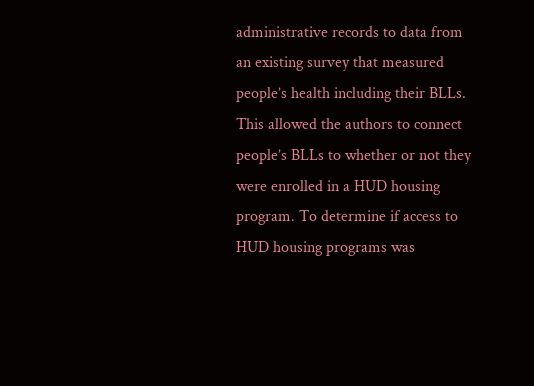administrative records to data from an existing survey that measured people’s health including their BLLs. This allowed the authors to connect people’s BLLs to whether or not they were enrolled in a HUD housing program. To determine if access to HUD housing programs was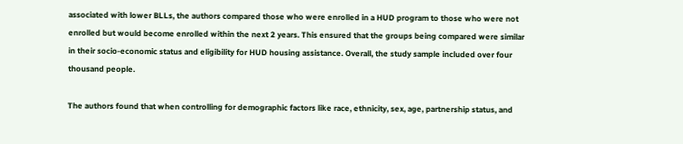associated with lower BLLs, the authors compared those who were enrolled in a HUD program to those who were not enrolled but would become enrolled within the next 2 years. This ensured that the groups being compared were similar in their socio-economic status and eligibility for HUD housing assistance. Overall, the study sample included over four thousand people.

The authors found that when controlling for demographic factors like race, ethnicity, sex, age, partnership status, and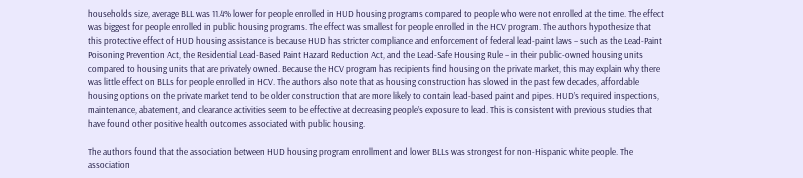households size, average BLL was 11.4% lower for people enrolled in HUD housing programs compared to people who were not enrolled at the time. The effect was biggest for people enrolled in public housing programs. The effect was smallest for people enrolled in the HCV program. The authors hypothesize that this protective effect of HUD housing assistance is because HUD has stricter compliance and enforcement of federal lead-paint laws – such as the Lead-Paint Poisoning Prevention Act, the Residential Lead-Based Paint Hazard Reduction Act, and the Lead-Safe Housing Rule – in their public-owned housing units compared to housing units that are privately owned. Because the HCV program has recipients find housing on the private market, this may explain why there was little effect on BLLs for people enrolled in HCV. The authors also note that as housing construction has slowed in the past few decades, affordable housing options on the private market tend to be older construction that are more likely to contain lead-based paint and pipes. HUD’s required inspections, maintenance, abatement, and clearance activities seem to be effective at decreasing people’s exposure to lead. This is consistent with previous studies that have found other positive health outcomes associated with public housing.

The authors found that the association between HUD housing program enrollment and lower BLLs was strongest for non-Hispanic white people. The association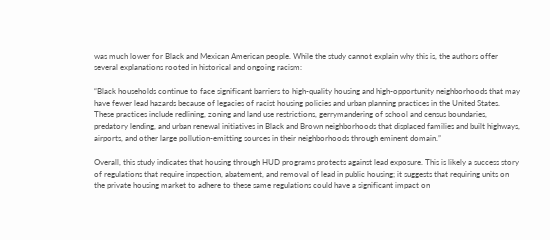was much lower for Black and Mexican American people. While the study cannot explain why this is, the authors offer several explanations rooted in historical and ongoing racism:

“Black households continue to face significant barriers to high-quality housing and high-opportunity neighborhoods that may have fewer lead hazards because of legacies of racist housing policies and urban planning practices in the United States. These practices include redlining, zoning and land use restrictions, gerrymandering of school and census boundaries, predatory lending, and urban renewal initiatives in Black and Brown neighborhoods that displaced families and built highways, airports, and other large pollution-emitting sources in their neighborhoods through eminent domain.”

Overall, this study indicates that housing through HUD programs protects against lead exposure. This is likely a success story of regulations that require inspection, abatement, and removal of lead in public housing; it suggests that requiring units on the private housing market to adhere to these same regulations could have a significant impact on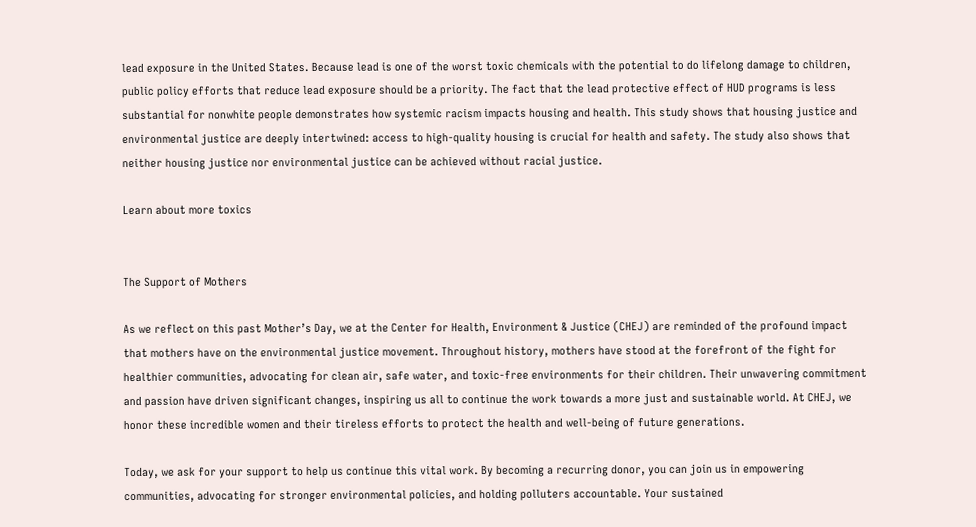lead exposure in the United States. Because lead is one of the worst toxic chemicals with the potential to do lifelong damage to children, public policy efforts that reduce lead exposure should be a priority. The fact that the lead protective effect of HUD programs is less substantial for nonwhite people demonstrates how systemic racism impacts housing and health. This study shows that housing justice and environmental justice are deeply intertwined: access to high-quality housing is crucial for health and safety. The study also shows that neither housing justice nor environmental justice can be achieved without racial justice.

Learn about more toxics


The Support of Mothers

As we reflect on this past Mother’s Day, we at the Center for Health, Environment & Justice (CHEJ) are reminded of the profound impact that mothers have on the environmental justice movement. Throughout history, mothers have stood at the forefront of the fight for healthier communities, advocating for clean air, safe water, and toxic-free environments for their children. Their unwavering commitment and passion have driven significant changes, inspiring us all to continue the work towards a more just and sustainable world. At CHEJ, we honor these incredible women and their tireless efforts to protect the health and well-being of future generations.

Today, we ask for your support to help us continue this vital work. By becoming a recurring donor, you can join us in empowering communities, advocating for stronger environmental policies, and holding polluters accountable. Your sustained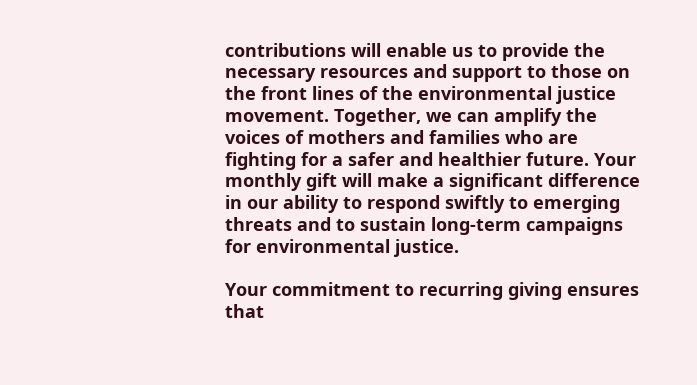contributions will enable us to provide the necessary resources and support to those on the front lines of the environmental justice movement. Together, we can amplify the voices of mothers and families who are fighting for a safer and healthier future. Your monthly gift will make a significant difference in our ability to respond swiftly to emerging threats and to sustain long-term campaigns for environmental justice.

Your commitment to recurring giving ensures that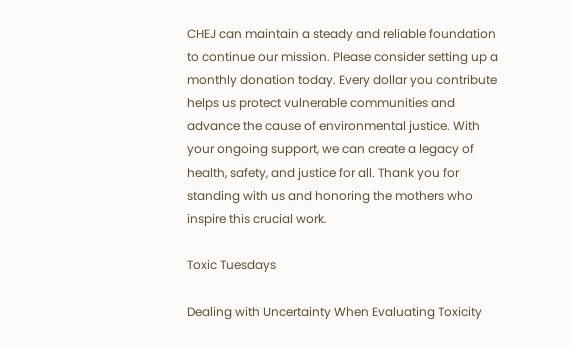CHEJ can maintain a steady and reliable foundation to continue our mission. Please consider setting up a monthly donation today. Every dollar you contribute helps us protect vulnerable communities and advance the cause of environmental justice. With your ongoing support, we can create a legacy of health, safety, and justice for all. Thank you for standing with us and honoring the mothers who inspire this crucial work.

Toxic Tuesdays

Dealing with Uncertainty When Evaluating Toxicity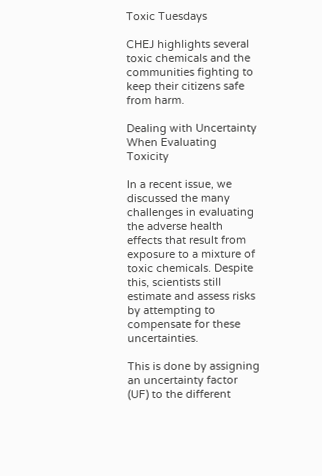Toxic Tuesdays

CHEJ highlights several toxic chemicals and the communities fighting to keep their citizens safe from harm.

Dealing with Uncertainty When Evaluating Toxicity

In a recent issue, we discussed the many challenges in evaluating the adverse health effects that result from exposure to a mixture of toxic chemicals. Despite this, scientists still estimate and assess risks by attempting to compensate for these uncertainties.

This is done by assigning an uncertainty factor (UF) to the different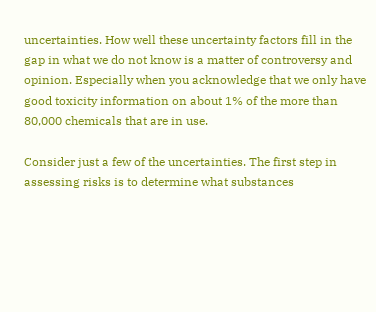uncertainties. How well these uncertainty factors fill in the gap in what we do not know is a matter of controversy and opinion. Especially when you acknowledge that we only have good toxicity information on about 1% of the more than 80,000 chemicals that are in use.

Consider just a few of the uncertainties. The first step in assessing risks is to determine what substances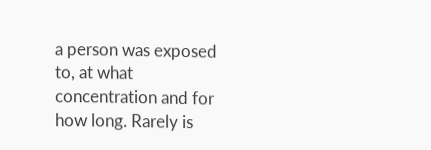a person was exposed to, at what concentration and for how long. Rarely is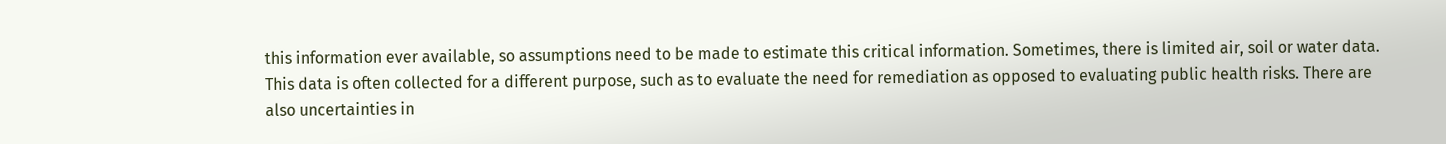this information ever available, so assumptions need to be made to estimate this critical information. Sometimes, there is limited air, soil or water data. This data is often collected for a different purpose, such as to evaluate the need for remediation as opposed to evaluating public health risks. There are also uncertainties in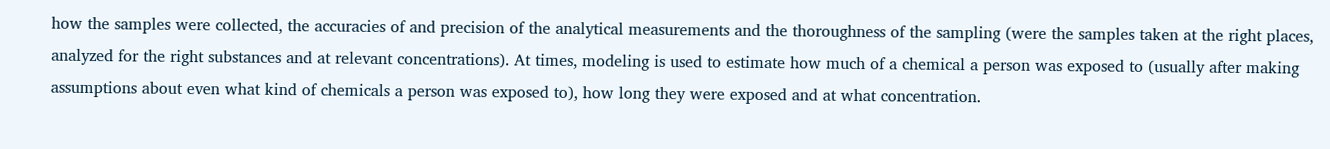how the samples were collected, the accuracies of and precision of the analytical measurements and the thoroughness of the sampling (were the samples taken at the right places, analyzed for the right substances and at relevant concentrations). At times, modeling is used to estimate how much of a chemical a person was exposed to (usually after making assumptions about even what kind of chemicals a person was exposed to), how long they were exposed and at what concentration.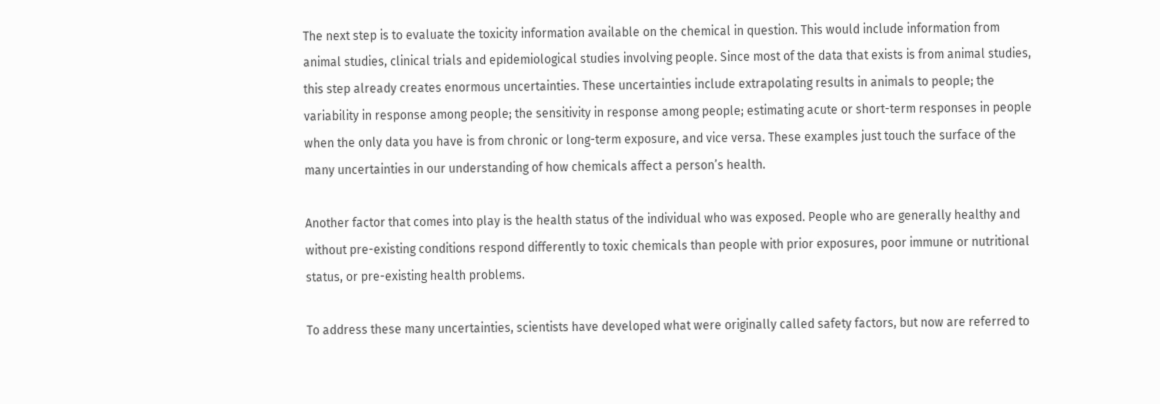The next step is to evaluate the toxicity information available on the chemical in question. This would include information from animal studies, clinical trials and epidemiological studies involving people. Since most of the data that exists is from animal studies, this step already creates enormous uncertainties. These uncertainties include extrapolating results in animals to people; the variability in response among people; the sensitivity in response among people; estimating acute or short-term responses in people when the only data you have is from chronic or long-term exposure, and vice versa. These examples just touch the surface of the many uncertainties in our understanding of how chemicals affect a person’s health.

Another factor that comes into play is the health status of the individual who was exposed. People who are generally healthy and without pre-existing conditions respond differently to toxic chemicals than people with prior exposures, poor immune or nutritional status, or pre-existing health problems.

To address these many uncertainties, scientists have developed what were originally called safety factors, but now are referred to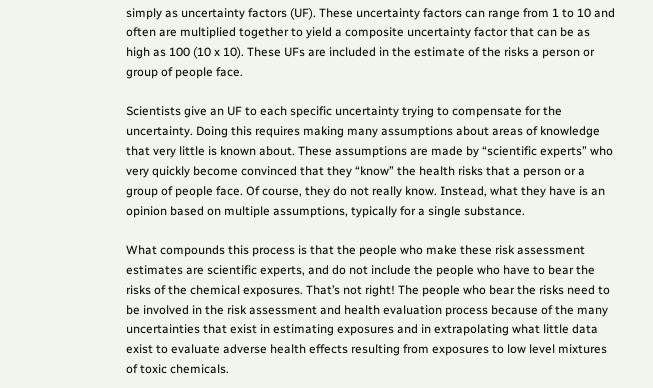simply as uncertainty factors (UF). These uncertainty factors can range from 1 to 10 and often are multiplied together to yield a composite uncertainty factor that can be as high as 100 (10 x 10). These UFs are included in the estimate of the risks a person or group of people face.

Scientists give an UF to each specific uncertainty trying to compensate for the uncertainty. Doing this requires making many assumptions about areas of knowledge that very little is known about. These assumptions are made by “scientific experts” who very quickly become convinced that they “know” the health risks that a person or a group of people face. Of course, they do not really know. Instead, what they have is an opinion based on multiple assumptions, typically for a single substance.

What compounds this process is that the people who make these risk assessment estimates are scientific experts, and do not include the people who have to bear the risks of the chemical exposures. That’s not right! The people who bear the risks need to be involved in the risk assessment and health evaluation process because of the many uncertainties that exist in estimating exposures and in extrapolating what little data exist to evaluate adverse health effects resulting from exposures to low level mixtures of toxic chemicals.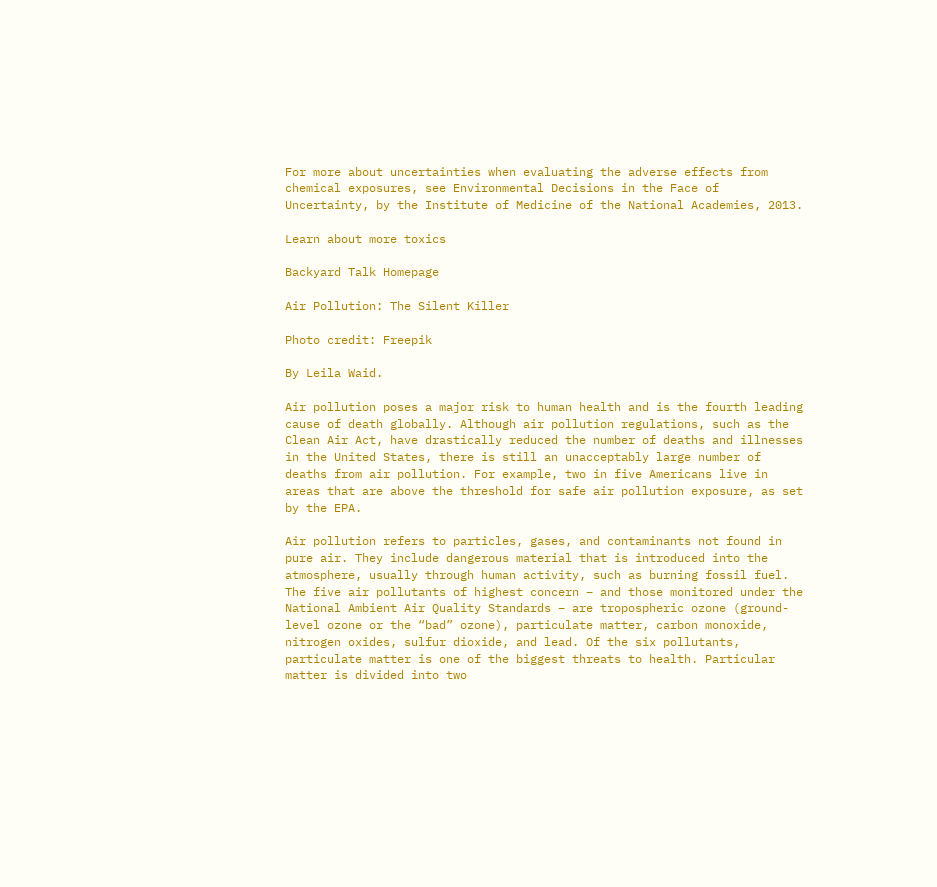For more about uncertainties when evaluating the adverse effects from chemical exposures, see Environmental Decisions in the Face of Uncertainty, by the Institute of Medicine of the National Academies, 2013.

Learn about more toxics

Backyard Talk Homepage

Air Pollution: The Silent Killer

Photo credit: Freepik

By Leila Waid.

Air pollution poses a major risk to human health and is the fourth leading cause of death globally. Although air pollution regulations, such as the Clean Air Act, have drastically reduced the number of deaths and illnesses in the United States, there is still an unacceptably large number of deaths from air pollution. For example, two in five Americans live in areas that are above the threshold for safe air pollution exposure, as set by the EPA.

Air pollution refers to particles, gases, and contaminants not found in pure air. They include dangerous material that is introduced into the atmosphere, usually through human activity, such as burning fossil fuel. The five air pollutants of highest concern – and those monitored under the National Ambient Air Quality Standards – are tropospheric ozone (ground-level ozone or the “bad” ozone), particulate matter, carbon monoxide, nitrogen oxides, sulfur dioxide, and lead. Of the six pollutants, particulate matter is one of the biggest threats to health. Particular matter is divided into two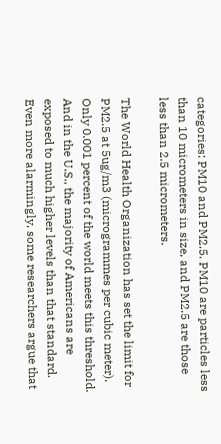categories: PM10 and PM2.5. PM10 are particles less than 10 micrometers in size, and PM2.5 are those less than 2.5 micrometers.

The World Health Organization has set the limit for PM2.5 at 5ug/m3 (microgrammes per cubic meter). Only 0.001 percent of the world meets this threshold. And in the U.S., the majority of Americans are exposed to much higher levels than that standard. Even more alarmingly, some researchers argue that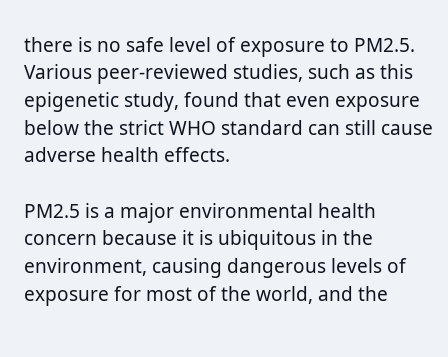there is no safe level of exposure to PM2.5. Various peer-reviewed studies, such as this epigenetic study, found that even exposure below the strict WHO standard can still cause adverse health effects.

PM2.5 is a major environmental health concern because it is ubiquitous in the environment, causing dangerous levels of exposure for most of the world, and the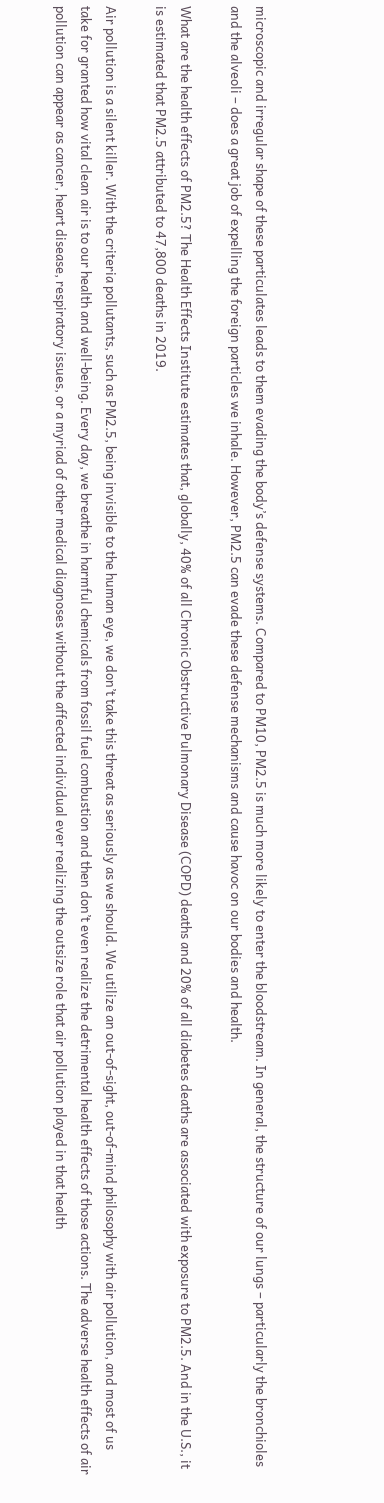microscopic and irregular shape of these particulates leads to them evading the body’s defense systems. Compared to PM10, PM2.5 is much more likely to enter the bloodstream. In general, the structure of our lungs – particularly the bronchioles and the alveoli – does a great job of expelling the foreign particles we inhale. However, PM2.5 can evade these defense mechanisms and cause havoc on our bodies and health.

What are the health effects of PM2.5? The Health Effects Institute estimates that, globally, 40% of all Chronic Obstructive Pulmonary Disease (COPD) deaths and 20% of all diabetes deaths are associated with exposure to PM2.5. And in the U.S., it is estimated that PM2.5 attributed to 47,800 deaths in 2019.

Air pollution is a silent killer. With the criteria pollutants, such as PM2.5, being invisible to the human eye, we don’t take this threat as seriously as we should. We utilize an out-of-sight, out-of-mind philosophy with air pollution, and most of us take for granted how vital clean air is to our health and well-being. Every day, we breathe in harmful chemicals from fossil fuel combustion and then don’t even realize the detrimental health effects of those actions. The adverse health effects of air pollution can appear as cancer, heart disease, respiratory issues, or a myriad of other medical diagnoses without the affected individual ever realizing the outsize role that air pollution played in that health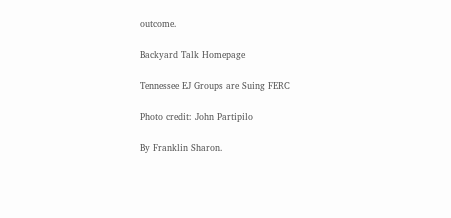outcome.

Backyard Talk Homepage

Tennessee EJ Groups are Suing FERC

Photo credit: John Partipilo

By Franklin Sharon.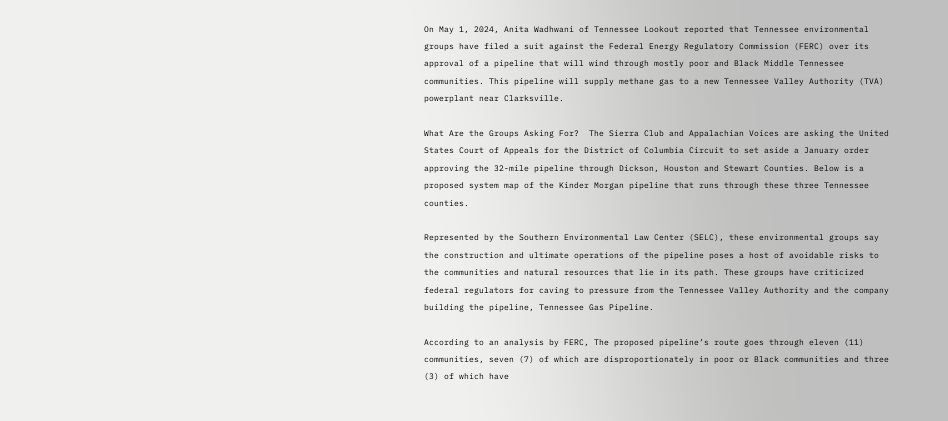On May 1, 2024, Anita Wadhwani of Tennessee Lookout reported that Tennessee environmental groups have filed a suit against the Federal Energy Regulatory Commission (FERC) over its approval of a pipeline that will wind through mostly poor and Black Middle Tennessee communities. This pipeline will supply methane gas to a new Tennessee Valley Authority (TVA) powerplant near Clarksville.

What Are the Groups Asking For?  The Sierra Club and Appalachian Voices are asking the United States Court of Appeals for the District of Columbia Circuit to set aside a January order approving the 32-mile pipeline through Dickson, Houston and Stewart Counties. Below is a proposed system map of the Kinder Morgan pipeline that runs through these three Tennessee counties.

Represented by the Southern Environmental Law Center (SELC), these environmental groups say the construction and ultimate operations of the pipeline poses a host of avoidable risks to the communities and natural resources that lie in its path. These groups have criticized federal regulators for caving to pressure from the Tennessee Valley Authority and the company building the pipeline, Tennessee Gas Pipeline.

According to an analysis by FERC, The proposed pipeline’s route goes through eleven (11) communities, seven (7) of which are disproportionately in poor or Black communities and three (3) of which have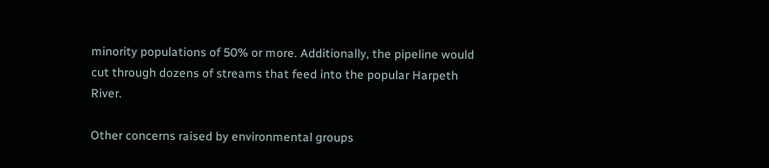minority populations of 50% or more. Additionally, the pipeline would cut through dozens of streams that feed into the popular Harpeth River.

Other concerns raised by environmental groups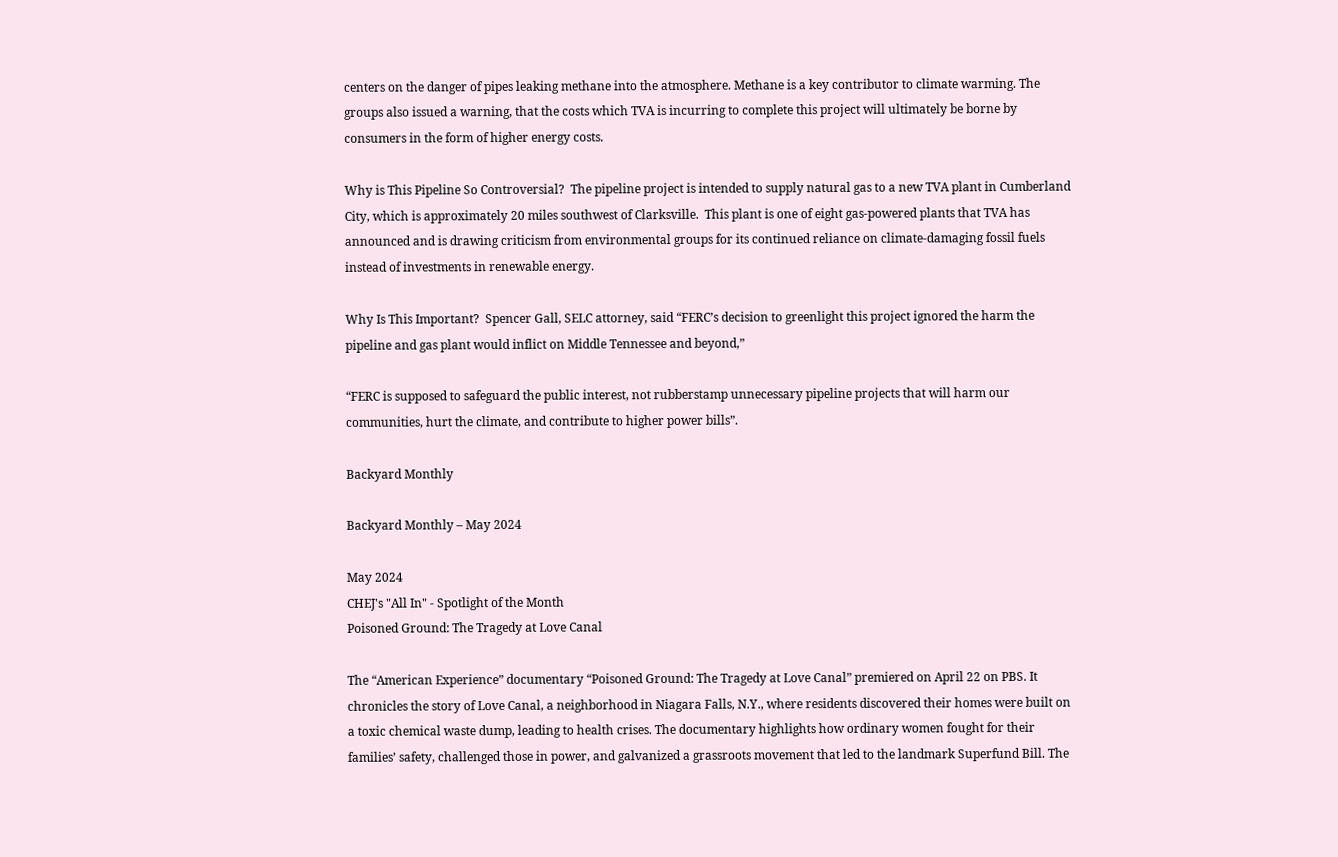centers on the danger of pipes leaking methane into the atmosphere. Methane is a key contributor to climate warming. The groups also issued a warning, that the costs which TVA is incurring to complete this project will ultimately be borne by consumers in the form of higher energy costs.

Why is This Pipeline So Controversial?  The pipeline project is intended to supply natural gas to a new TVA plant in Cumberland City, which is approximately 20 miles southwest of Clarksville.  This plant is one of eight gas-powered plants that TVA has announced and is drawing criticism from environmental groups for its continued reliance on climate-damaging fossil fuels instead of investments in renewable energy.

Why Is This Important?  Spencer Gall, SELC attorney, said “FERC’s decision to greenlight this project ignored the harm the pipeline and gas plant would inflict on Middle Tennessee and beyond,”

“FERC is supposed to safeguard the public interest, not rubberstamp unnecessary pipeline projects that will harm our communities, hurt the climate, and contribute to higher power bills”.

Backyard Monthly

Backyard Monthly – May 2024

May 2024
CHEJ's "All In" - Spotlight of the Month
Poisoned Ground: The Tragedy at Love Canal

The “American Experience” documentary “Poisoned Ground: The Tragedy at Love Canal” premiered on April 22 on PBS. It chronicles the story of Love Canal, a neighborhood in Niagara Falls, N.Y., where residents discovered their homes were built on a toxic chemical waste dump, leading to health crises. The documentary highlights how ordinary women fought for their families’ safety, challenged those in power, and galvanized a grassroots movement that led to the landmark Superfund Bill. The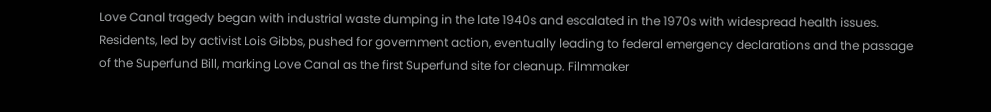Love Canal tragedy began with industrial waste dumping in the late 1940s and escalated in the 1970s with widespread health issues. Residents, led by activist Lois Gibbs, pushed for government action, eventually leading to federal emergency declarations and the passage of the Superfund Bill, marking Love Canal as the first Superfund site for cleanup. Filmmaker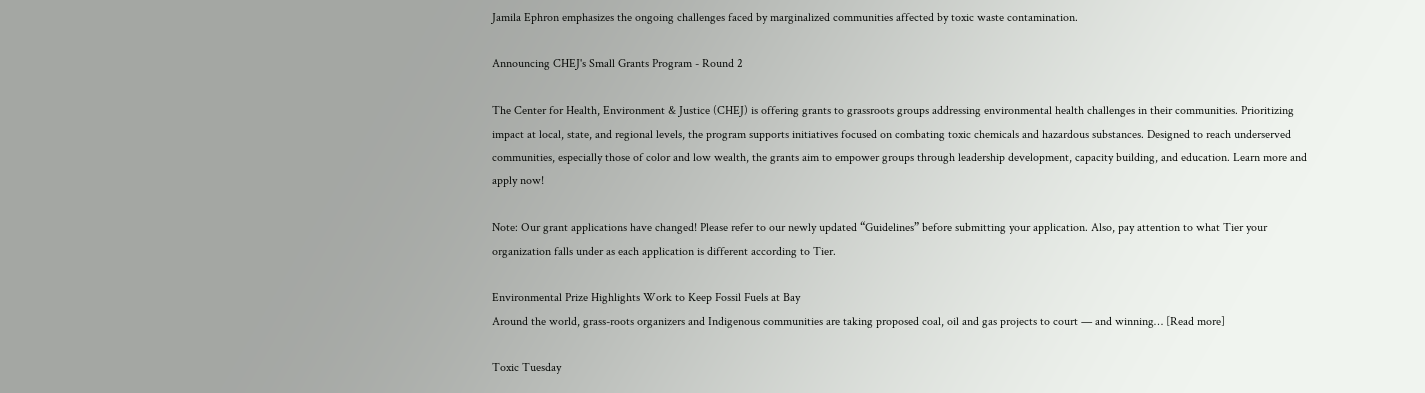Jamila Ephron emphasizes the ongoing challenges faced by marginalized communities affected by toxic waste contamination.

Announcing CHEJ's Small Grants Program - Round 2

The Center for Health, Environment & Justice (CHEJ) is offering grants to grassroots groups addressing environmental health challenges in their communities. Prioritizing impact at local, state, and regional levels, the program supports initiatives focused on combating toxic chemicals and hazardous substances. Designed to reach underserved communities, especially those of color and low wealth, the grants aim to empower groups through leadership development, capacity building, and education. Learn more and apply now!

Note: Our grant applications have changed! Please refer to our newly updated “Guidelines” before submitting your application. Also, pay attention to what Tier your organization falls under as each application is different according to Tier.

Environmental Prize Highlights Work to Keep Fossil Fuels at Bay
Around the world, grass-roots organizers and Indigenous communities are taking proposed coal, oil and gas projects to court — and winning… [Read more]

Toxic Tuesday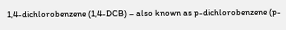1,4-dichlorobenzene (1,4-DCB) – also known as p-dichlorobenzene (p-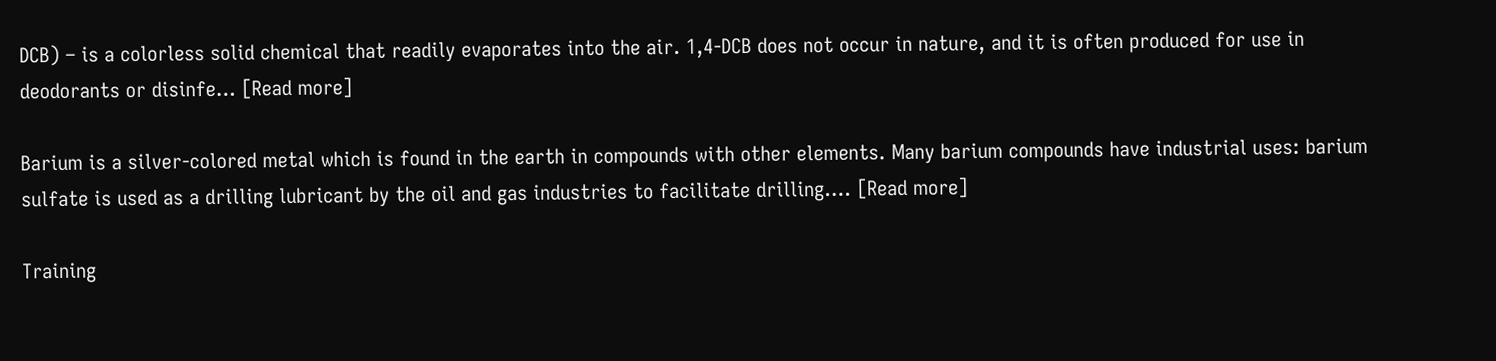DCB) – is a colorless solid chemical that readily evaporates into the air. 1,4-DCB does not occur in nature, and it is often produced for use in deodorants or disinfe… [Read more]

Barium is a silver-colored metal which is found in the earth in compounds with other elements. Many barium compounds have industrial uses: barium sulfate is used as a drilling lubricant by the oil and gas industries to facilitate drilling…. [Read more]

Training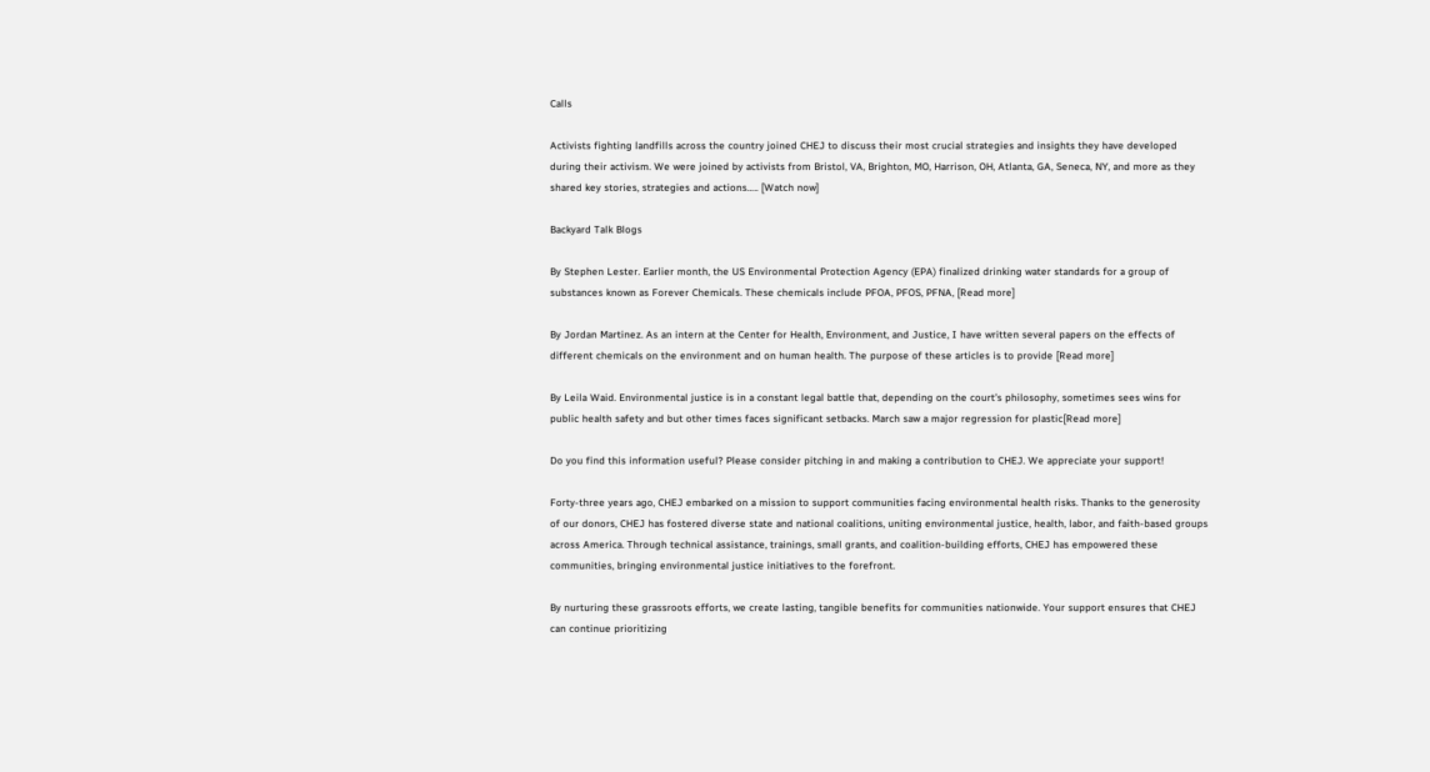Calls

Activists fighting landfills across the country joined CHEJ to discuss their most crucial strategies and insights they have developed during their activism. We were joined by activists from Bristol, VA, Brighton, MO, Harrison, OH, Atlanta, GA, Seneca, NY, and more as they shared key stories, strategies and actions….. [Watch now]

Backyard Talk Blogs

By Stephen Lester. Earlier month, the US Environmental Protection Agency (EPA) finalized drinking water standards for a group of substances known as Forever Chemicals. These chemicals include PFOA, PFOS, PFNA, [Read more]

By Jordan Martinez. As an intern at the Center for Health, Environment, and Justice, I have written several papers on the effects of different chemicals on the environment and on human health. The purpose of these articles is to provide [Read more]

By Leila Waid. Environmental justice is in a constant legal battle that, depending on the court’s philosophy, sometimes sees wins for public health safety and but other times faces significant setbacks. March saw a major regression for plastic[Read more]

Do you find this information useful? Please consider pitching in and making a contribution to CHEJ. We appreciate your support!

Forty-three years ago, CHEJ embarked on a mission to support communities facing environmental health risks. Thanks to the generosity of our donors, CHEJ has fostered diverse state and national coalitions, uniting environmental justice, health, labor, and faith-based groups across America. Through technical assistance, trainings, small grants, and coalition-building efforts, CHEJ has empowered these communities, bringing environmental justice initiatives to the forefront.

By nurturing these grassroots efforts, we create lasting, tangible benefits for communities nationwide. Your support ensures that CHEJ can continue prioritizing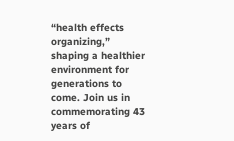“health effects organizing,” shaping a healthier environment for generations to come. Join us in commemorating 43 years of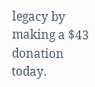legacy by making a $43 donation today.